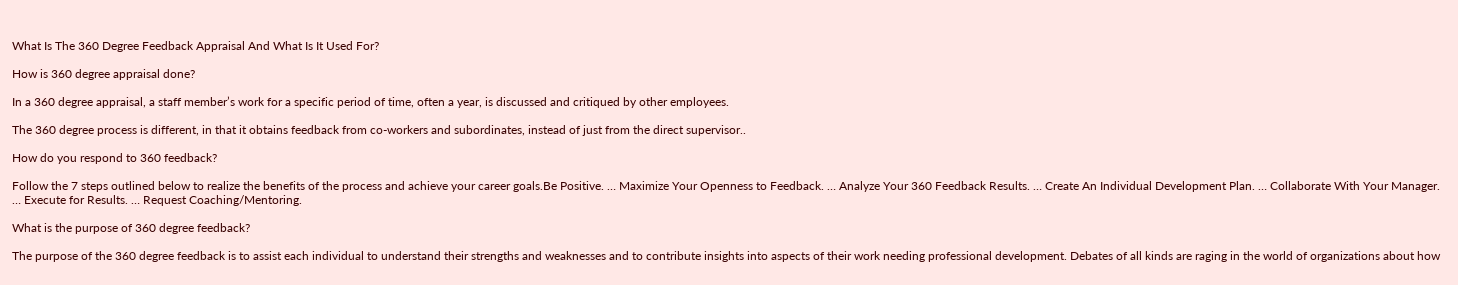What Is The 360 Degree Feedback Appraisal And What Is It Used For?

How is 360 degree appraisal done?

In a 360 degree appraisal, a staff member’s work for a specific period of time, often a year, is discussed and critiqued by other employees.

The 360 degree process is different, in that it obtains feedback from co-workers and subordinates, instead of just from the direct supervisor..

How do you respond to 360 feedback?

Follow the 7 steps outlined below to realize the benefits of the process and achieve your career goals.Be Positive. … Maximize Your Openness to Feedback. … Analyze Your 360 Feedback Results. … Create An Individual Development Plan. … Collaborate With Your Manager. … Execute for Results. … Request Coaching/Mentoring.

What is the purpose of 360 degree feedback?

The purpose of the 360 degree feedback is to assist each individual to understand their strengths and weaknesses and to contribute insights into aspects of their work needing professional development. Debates of all kinds are raging in the world of organizations about how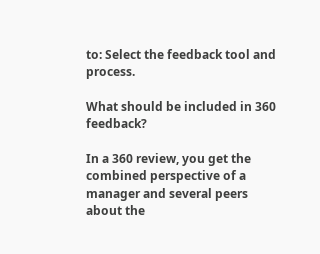to: Select the feedback tool and process.

What should be included in 360 feedback?

In a 360 review, you get the combined perspective of a manager and several peers about the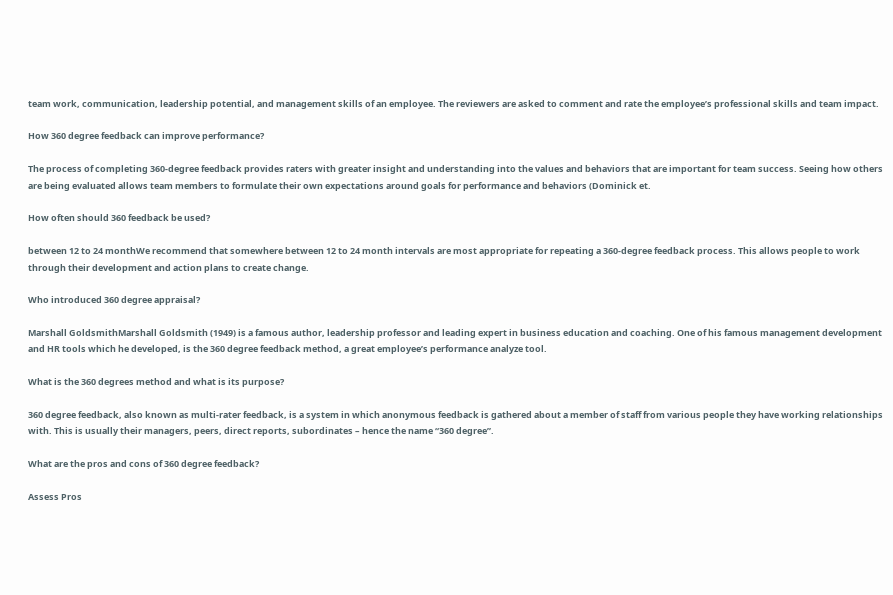team work, communication, leadership potential, and management skills of an employee. The reviewers are asked to comment and rate the employee’s professional skills and team impact.

How 360 degree feedback can improve performance?

The process of completing 360-degree feedback provides raters with greater insight and understanding into the values and behaviors that are important for team success. Seeing how others are being evaluated allows team members to formulate their own expectations around goals for performance and behaviors (Dominick et.

How often should 360 feedback be used?

between 12 to 24 monthWe recommend that somewhere between 12 to 24 month intervals are most appropriate for repeating a 360-degree feedback process. This allows people to work through their development and action plans to create change.

Who introduced 360 degree appraisal?

Marshall GoldsmithMarshall Goldsmith (1949) is a famous author, leadership professor and leading expert in business education and coaching. One of his famous management development and HR tools which he developed, is the 360 degree feedback method, a great employee’s performance analyze tool.

What is the 360 degrees method and what is its purpose?

360 degree feedback, also known as multi-rater feedback, is a system in which anonymous feedback is gathered about a member of staff from various people they have working relationships with. This is usually their managers, peers, direct reports, subordinates – hence the name “360 degree”.

What are the pros and cons of 360 degree feedback?

Assess Pros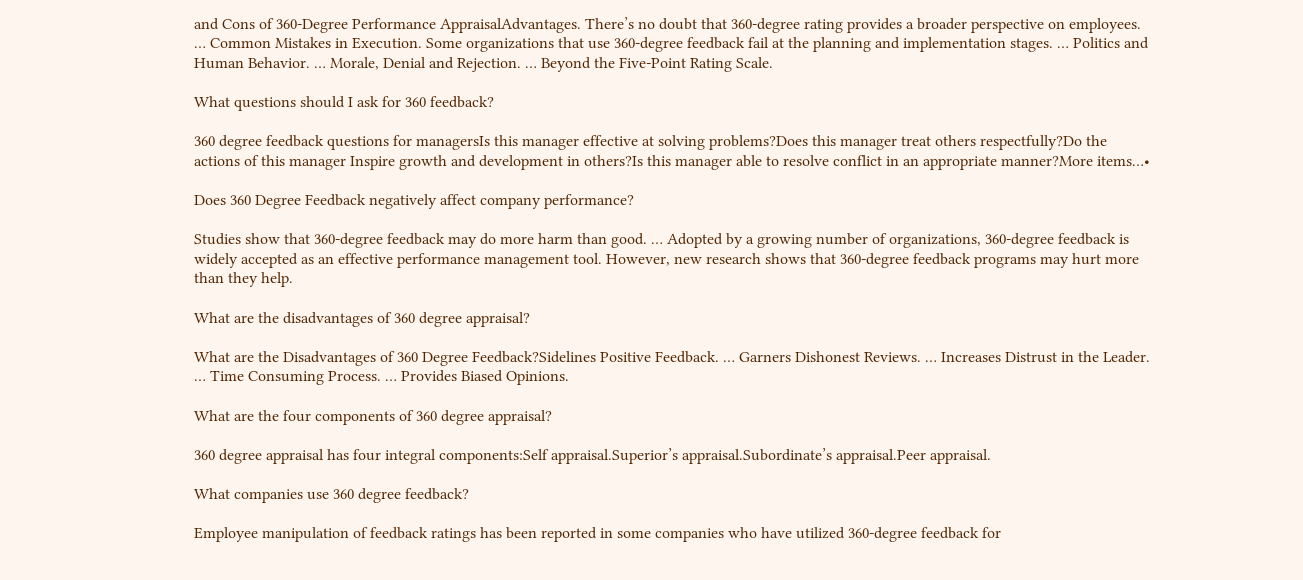and Cons of 360-Degree Performance AppraisalAdvantages. There’s no doubt that 360-degree rating provides a broader perspective on employees. … Common Mistakes in Execution. Some organizations that use 360-degree feedback fail at the planning and implementation stages. … Politics and Human Behavior. … Morale, Denial and Rejection. … Beyond the Five-Point Rating Scale.

What questions should I ask for 360 feedback?

360 degree feedback questions for managersIs this manager effective at solving problems?Does this manager treat others respectfully?Do the actions of this manager Inspire growth and development in others?Is this manager able to resolve conflict in an appropriate manner?More items…•

Does 360 Degree Feedback negatively affect company performance?

Studies show that 360-degree feedback may do more harm than good. … Adopted by a growing number of organizations, 360-degree feedback is widely accepted as an effective performance management tool. However, new research shows that 360-degree feedback programs may hurt more than they help.

What are the disadvantages of 360 degree appraisal?

What are the Disadvantages of 360 Degree Feedback?Sidelines Positive Feedback. … Garners Dishonest Reviews. … Increases Distrust in the Leader. … Time Consuming Process. … Provides Biased Opinions.

What are the four components of 360 degree appraisal?

360 degree appraisal has four integral components:Self appraisal.Superior’s appraisal.Subordinate’s appraisal.Peer appraisal.

What companies use 360 degree feedback?

Employee manipulation of feedback ratings has been reported in some companies who have utilized 360-degree feedback for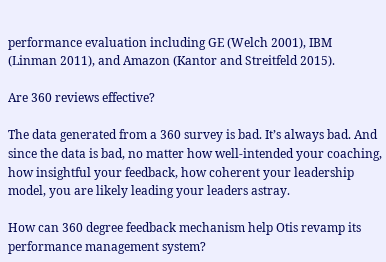performance evaluation including GE (Welch 2001), IBM (Linman 2011), and Amazon (Kantor and Streitfeld 2015).

Are 360 reviews effective?

The data generated from a 360 survey is bad. It’s always bad. And since the data is bad, no matter how well-intended your coaching, how insightful your feedback, how coherent your leadership model, you are likely leading your leaders astray.

How can 360 degree feedback mechanism help Otis revamp its performance management system?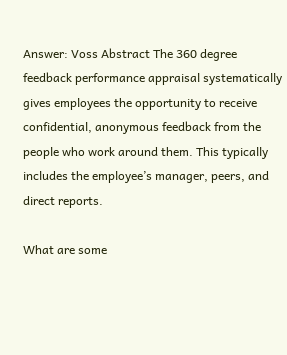Answer: Voss Abstract The 360 degree feedback performance appraisal systematically gives employees the opportunity to receive confidential, anonymous feedback from the people who work around them. This typically includes the employee’s manager, peers, and direct reports.

What are some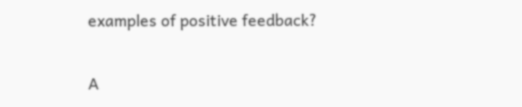examples of positive feedback?

A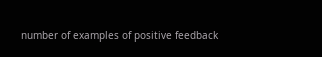number of examples of positive feedback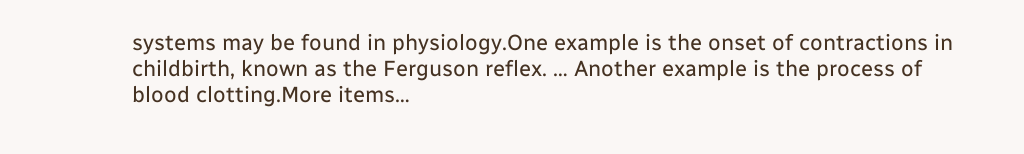systems may be found in physiology.One example is the onset of contractions in childbirth, known as the Ferguson reflex. … Another example is the process of blood clotting.More items…